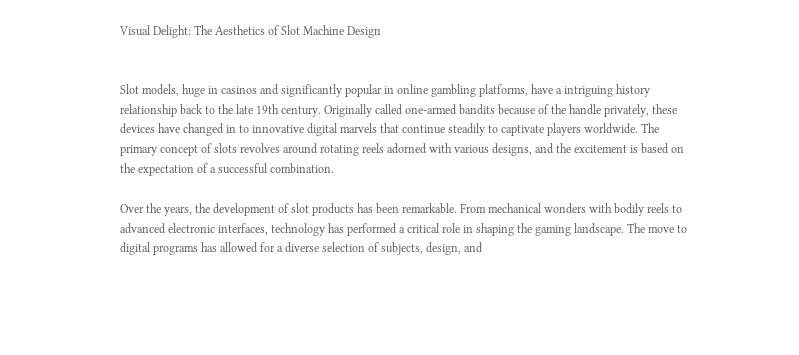Visual Delight: The Aesthetics of Slot Machine Design


Slot models, huge in casinos and significantly popular in online gambling platforms, have a intriguing history relationship back to the late 19th century. Originally called one-armed bandits because of the handle privately, these devices have changed in to innovative digital marvels that continue steadily to captivate players worldwide. The primary concept of slots revolves around rotating reels adorned with various designs, and the excitement is based on the expectation of a successful combination.

Over the years, the development of slot products has been remarkable. From mechanical wonders with bodily reels to advanced electronic interfaces, technology has performed a critical role in shaping the gaming landscape. The move to digital programs has allowed for a diverse selection of subjects, design, and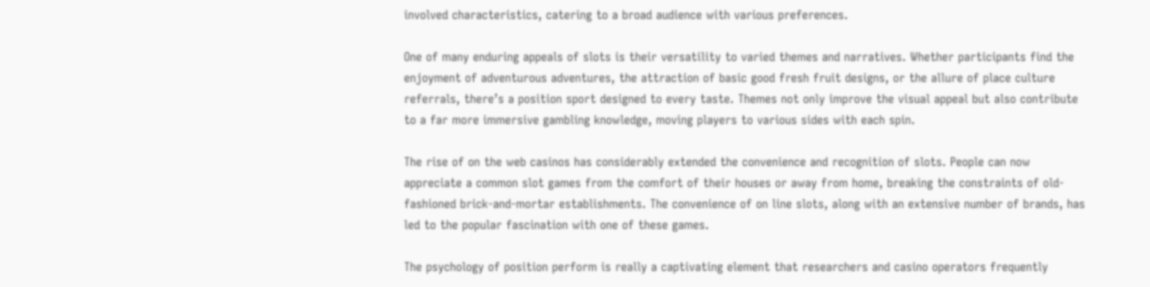involved characteristics, catering to a broad audience with various preferences.

One of many enduring appeals of slots is their versatility to varied themes and narratives. Whether participants find the enjoyment of adventurous adventures, the attraction of basic good fresh fruit designs, or the allure of place culture referrals, there’s a position sport designed to every taste. Themes not only improve the visual appeal but also contribute to a far more immersive gambling knowledge, moving players to various sides with each spin.

The rise of on the web casinos has considerably extended the convenience and recognition of slots. People can now appreciate a common slot games from the comfort of their houses or away from home, breaking the constraints of old-fashioned brick-and-mortar establishments. The convenience of on line slots, along with an extensive number of brands, has led to the popular fascination with one of these games.

The psychology of position perform is really a captivating element that researchers and casino operators frequently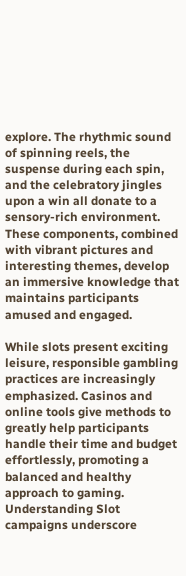explore. The rhythmic sound of spinning reels, the suspense during each spin, and the celebratory jingles upon a win all donate to a sensory-rich environment. These components, combined with vibrant pictures and interesting themes, develop an immersive knowledge that maintains participants amused and engaged.

While slots present exciting leisure, responsible gambling practices are increasingly emphasized. Casinos and online tools give methods to greatly help participants handle their time and budget effortlessly, promoting a balanced and healthy approach to gaming. Understanding Slot campaigns underscore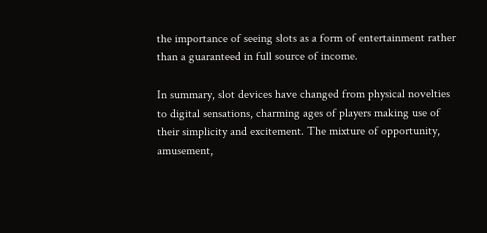the importance of seeing slots as a form of entertainment rather than a guaranteed in full source of income.

In summary, slot devices have changed from physical novelties to digital sensations, charming ages of players making use of their simplicity and excitement. The mixture of opportunity, amusement,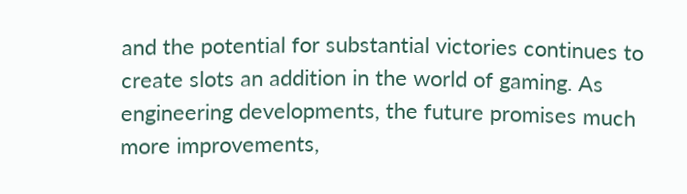and the potential for substantial victories continues to create slots an addition in the world of gaming. As engineering developments, the future promises much more improvements,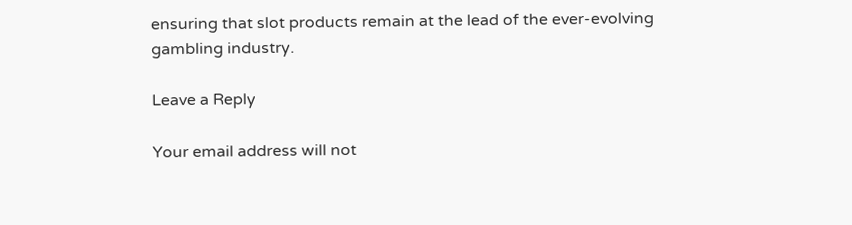ensuring that slot products remain at the lead of the ever-evolving gambling industry.

Leave a Reply

Your email address will not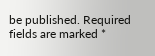be published. Required fields are marked *